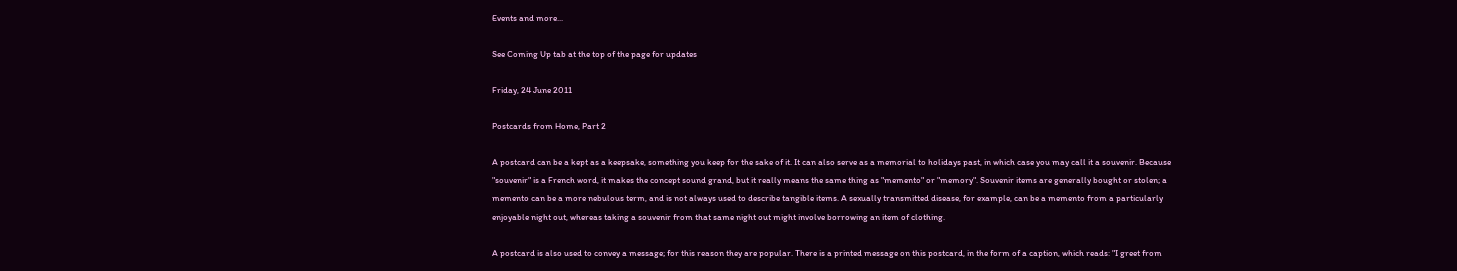Events and more...

See Coming Up tab at the top of the page for updates

Friday, 24 June 2011

Postcards from Home, Part 2

A postcard can be a kept as a keepsake, something you keep for the sake of it. It can also serve as a memorial to holidays past, in which case you may call it a souvenir. Because "souvenir" is a French word, it makes the concept sound grand, but it really means the same thing as "memento" or "memory". Souvenir items are generally bought or stolen; a memento can be a more nebulous term, and is not always used to describe tangible items. A sexually transmitted disease, for example, can be a memento from a particularly enjoyable night out, whereas taking a souvenir from that same night out might involve borrowing an item of clothing.

A postcard is also used to convey a message; for this reason they are popular. There is a printed message on this postcard, in the form of a caption, which reads: "I greet from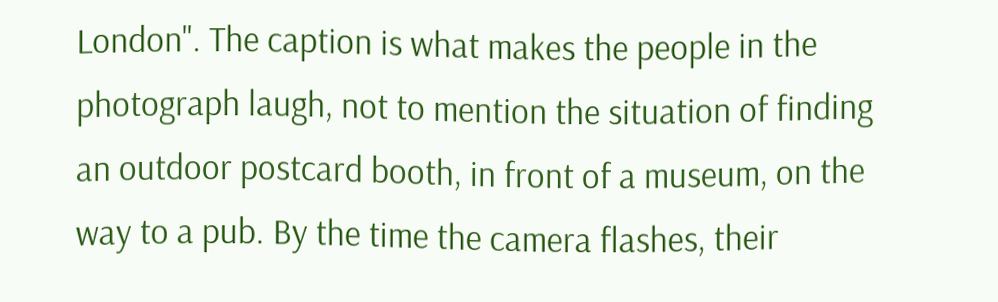London". The caption is what makes the people in the photograph laugh, not to mention the situation of finding an outdoor postcard booth, in front of a museum, on the way to a pub. By the time the camera flashes, their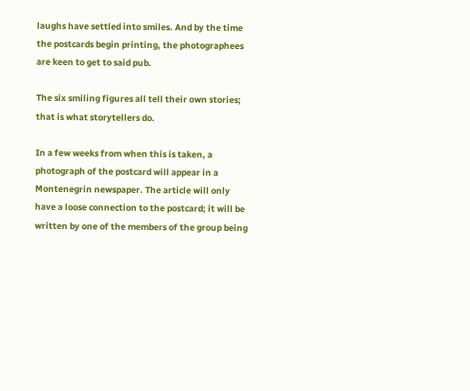laughs have settled into smiles. And by the time the postcards begin printing, the photographees are keen to get to said pub.

The six smiling figures all tell their own stories; that is what storytellers do.

In a few weeks from when this is taken, a photograph of the postcard will appear in a Montenegrin newspaper. The article will only have a loose connection to the postcard; it will be written by one of the members of the group being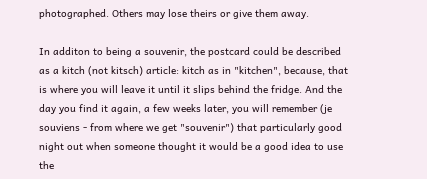photographed. Others may lose theirs or give them away.

In additon to being a souvenir, the postcard could be described as a kitch (not kitsch) article: kitch as in "kitchen", because, that is where you will leave it until it slips behind the fridge. And the day you find it again, a few weeks later, you will remember (je souviens - from where we get "souvenir") that particularly good night out when someone thought it would be a good idea to use the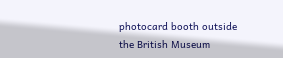photocard booth outside the British Museum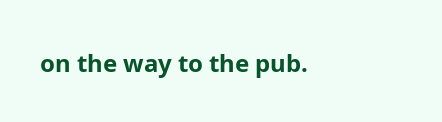on the way to the pub.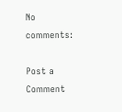No comments:

Post a Comment